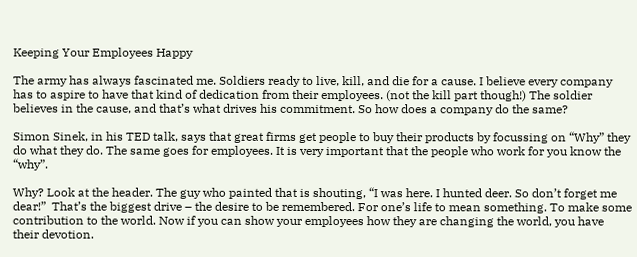Keeping Your Employees Happy

The army has always fascinated me. Soldiers ready to live, kill, and die for a cause. I believe every company has to aspire to have that kind of dedication from their employees. (not the kill part though!) The soldier believes in the cause, and that’s what drives his commitment. So how does a company do the same?

Simon Sinek, in his TED talk, says that great firms get people to buy their products by focussing on “Why” they do what they do. The same goes for employees. It is very important that the people who work for you know the “why”.

Why? Look at the header. The guy who painted that is shouting, “I was here. I hunted deer. So don’t forget me dear!”  That’s the biggest drive – the desire to be remembered. For one’s life to mean something. To make some contribution to the world. Now if you can show your employees how they are changing the world, you have their devotion.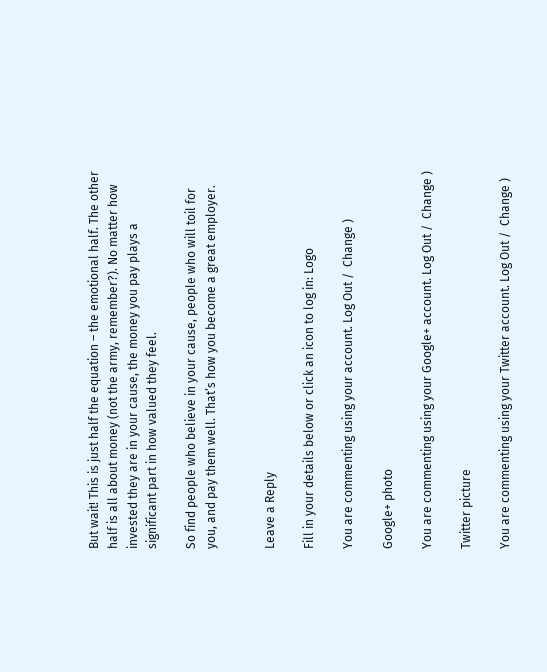But wait! This is just half the equation – the emotional half. The other half is all about money (not the army, remember?). No matter how invested they are in your cause, the money you pay plays a significant part in how valued they feel.

So find people who believe in your cause, people who will toil for you, and pay them well. That’s how you become a great employer.


Leave a Reply

Fill in your details below or click an icon to log in: Logo

You are commenting using your account. Log Out /  Change )

Google+ photo

You are commenting using your Google+ account. Log Out /  Change )

Twitter picture

You are commenting using your Twitter account. Log Out /  Change )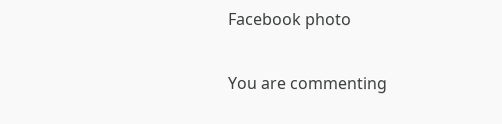Facebook photo

You are commenting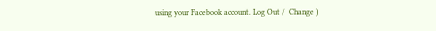using your Facebook account. Log Out /  Change )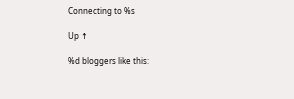Connecting to %s

Up ↑

%d bloggers like this: